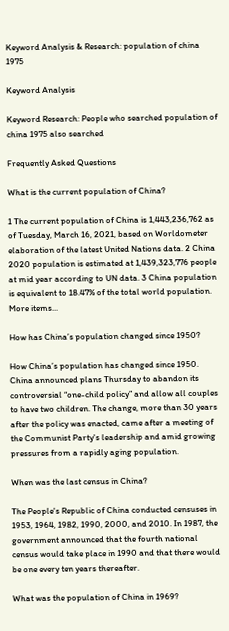Keyword Analysis & Research: population of china 1975

Keyword Analysis

Keyword Research: People who searched population of china 1975 also searched

Frequently Asked Questions

What is the current population of China?

1 The current population of China is 1,443,236,762 as of Tuesday, March 16, 2021, based on Worldometer elaboration of the latest United Nations data. 2 China 2020 population is estimated at 1,439,323,776 people at mid year according to UN data. 3 China population is equivalent to 18.47% of the total world population. More items...

How has China’s population changed since 1950?

How China’s population has changed since 1950. China announced plans Thursday to abandon its controversial “one-child policy” and allow all couples to have two children. The change, more than 30 years after the policy was enacted, came after a meeting of the Communist Party's leadership and amid growing pressures from a rapidly aging population.

When was the last census in China?

The People's Republic of China conducted censuses in 1953, 1964, 1982, 1990, 2000, and 2010. In 1987, the government announced that the fourth national census would take place in 1990 and that there would be one every ten years thereafter.

What was the population of China in 1969?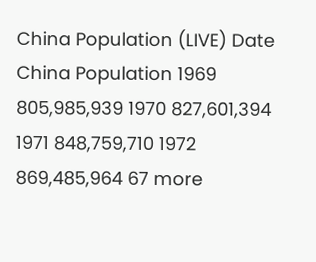China Population (LIVE) Date China Population 1969 805,985,939 1970 827,601,394 1971 848,759,710 1972 869,485,964 67 more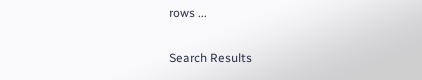rows ...

Search Results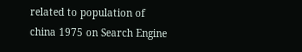related to population of china 1975 on Search Engine